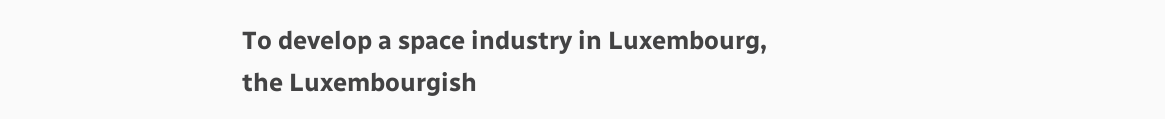To develop a space industry in Luxembourg, the Luxembourgish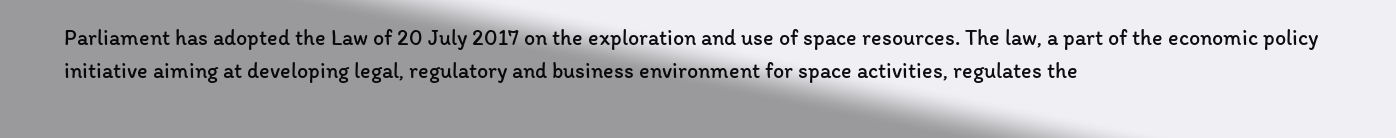Parliament has adopted the Law of 20 July 2017 on the exploration and use of space resources. The law, a part of the economic policy initiative aiming at developing legal, regulatory and business environment for space activities, regulates the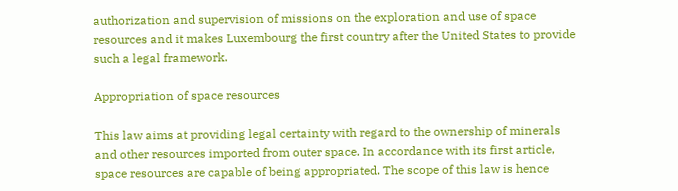authorization and supervision of missions on the exploration and use of space resources and it makes Luxembourg the first country after the United States to provide such a legal framework.

Appropriation of space resources

This law aims at providing legal certainty with regard to the ownership of minerals and other resources imported from outer space. In accordance with its first article, space resources are capable of being appropriated. The scope of this law is hence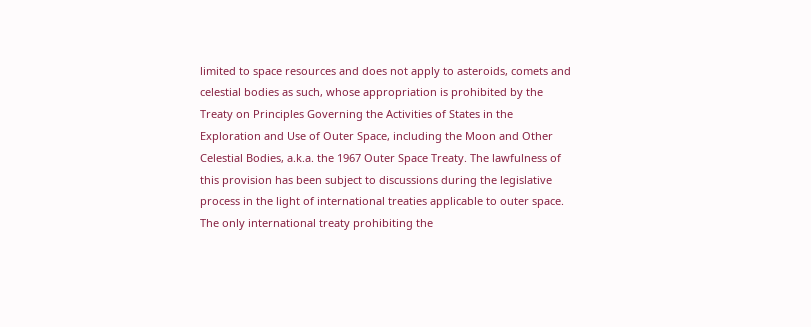limited to space resources and does not apply to asteroids, comets and celestial bodies as such, whose appropriation is prohibited by the Treaty on Principles Governing the Activities of States in the Exploration and Use of Outer Space, including the Moon and Other Celestial Bodies, a.k.a. the 1967 Outer Space Treaty. The lawfulness of this provision has been subject to discussions during the legislative process in the light of international treaties applicable to outer space. The only international treaty prohibiting the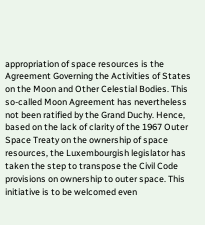appropriation of space resources is the Agreement Governing the Activities of States on the Moon and Other Celestial Bodies. This so-called Moon Agreement has nevertheless not been ratified by the Grand Duchy. Hence, based on the lack of clarity of the 1967 Outer Space Treaty on the ownership of space resources, the Luxembourgish legislator has taken the step to transpose the Civil Code provisions on ownership to outer space. This initiative is to be welcomed even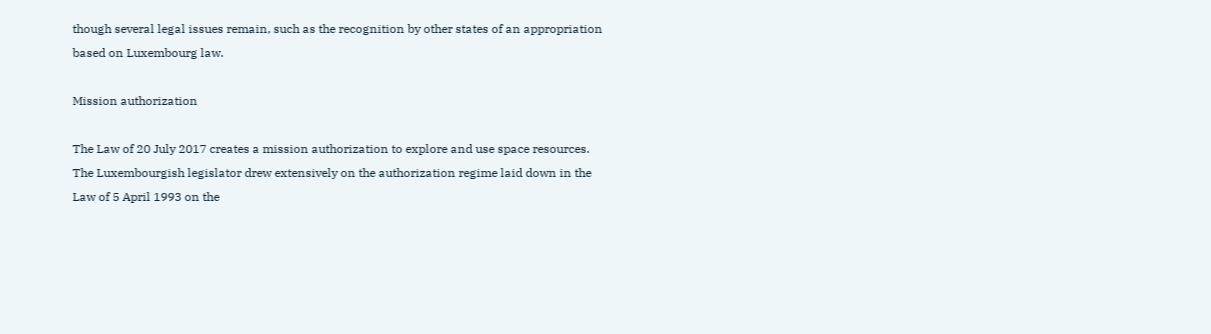though several legal issues remain, such as the recognition by other states of an appropriation based on Luxembourg law.

Mission authorization

The Law of 20 July 2017 creates a mission authorization to explore and use space resources. The Luxembourgish legislator drew extensively on the authorization regime laid down in the Law of 5 April 1993 on the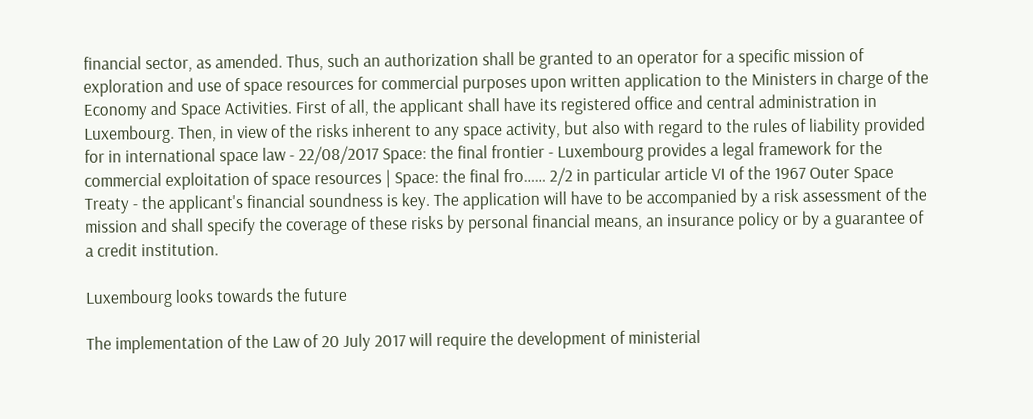financial sector, as amended. Thus, such an authorization shall be granted to an operator for a specific mission of exploration and use of space resources for commercial purposes upon written application to the Ministers in charge of the Economy and Space Activities. First of all, the applicant shall have its registered office and central administration in Luxembourg. Then, in view of the risks inherent to any space activity, but also with regard to the rules of liability provided for in international space law - 22/08/2017 Space: the final frontier - Luxembourg provides a legal framework for the commercial exploitation of space resources | Space: the final fro…… 2/2 in particular article VI of the 1967 Outer Space Treaty - the applicant's financial soundness is key. The application will have to be accompanied by a risk assessment of the mission and shall specify the coverage of these risks by personal financial means, an insurance policy or by a guarantee of a credit institution.

Luxembourg looks towards the future

The implementation of the Law of 20 July 2017 will require the development of ministerial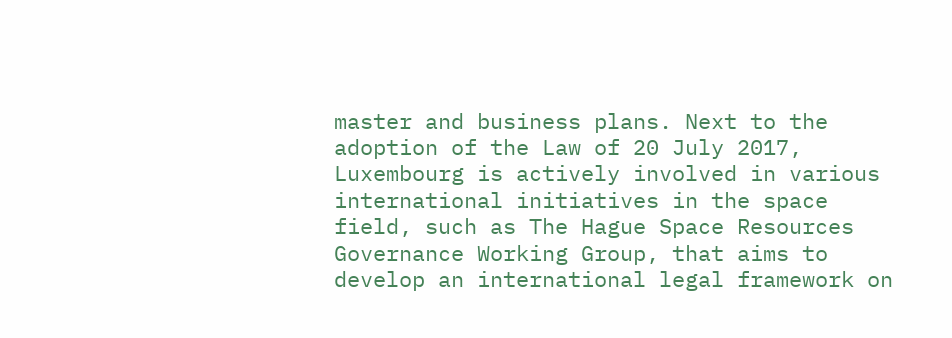master and business plans. Next to the adoption of the Law of 20 July 2017, Luxembourg is actively involved in various international initiatives in the space field, such as The Hague Space Resources Governance Working Group, that aims to develop an international legal framework on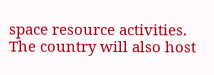space resource activities. The country will also host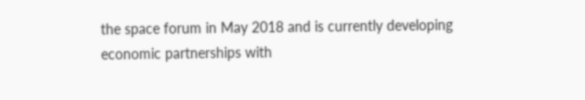the space forum in May 2018 and is currently developing economic partnerships with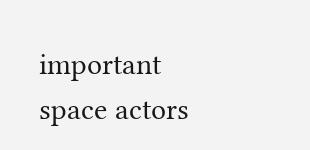important space actors